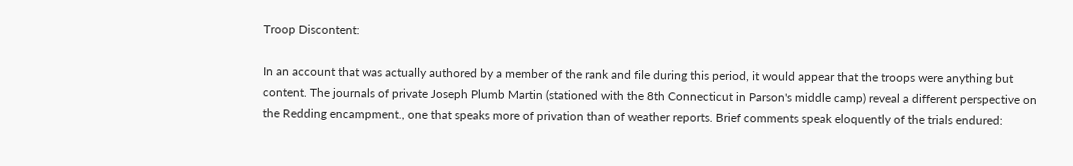Troop Discontent:

In an account that was actually authored by a member of the rank and file during this period, it would appear that the troops were anything but content. The journals of private Joseph Plumb Martin (stationed with the 8th Connecticut in Parson's middle camp) reveal a different perspective on the Redding encampment., one that speaks more of privation than of weather reports. Brief comments speak eloquently of the trials endured: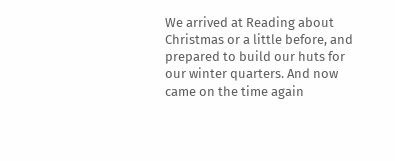We arrived at Reading about Christmas or a little before, and prepared to build our huts for our winter quarters. And now came on the time again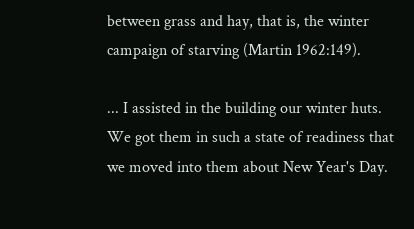between grass and hay, that is, the winter campaign of starving (Martin 1962:149).

... I assisted in the building our winter huts. We got them in such a state of readiness that we moved into them about New Year's Day.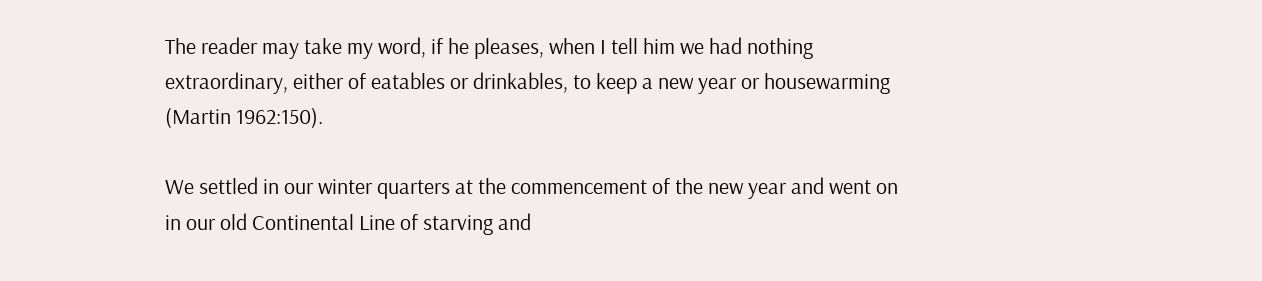The reader may take my word, if he pleases, when I tell him we had nothing extraordinary, either of eatables or drinkables, to keep a new year or housewarming (Martin 1962:150).

We settled in our winter quarters at the commencement of the new year and went on in our old Continental Line of starving and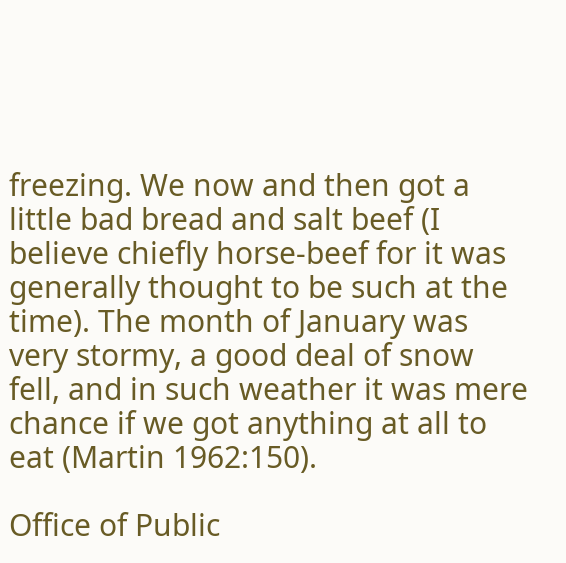freezing. We now and then got a little bad bread and salt beef (I believe chiefly horse-beef for it was generally thought to be such at the time). The month of January was very stormy, a good deal of snow fell, and in such weather it was mere chance if we got anything at all to eat (Martin 1962:150).

Office of Public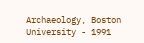Archaeology, Boston University - 1991